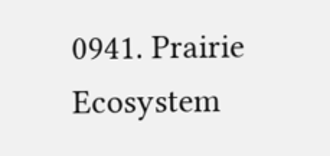0941. Prairie Ecosystem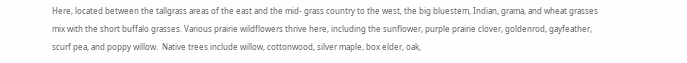Here, located between the tallgrass areas of the east and the mid- grass country to the west, the big bluestem, Indian, grama, and wheat grasses mix with the short buffalo grasses. Various prairie wildflowers thrive here, including the sunflower, purple prairie clover, goldenrod, gayfeather, scurf pea, and poppy willow.  Native trees include willow, cottonwood, silver maple, box elder, oak,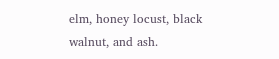elm, honey locust, black walnut, and ash.